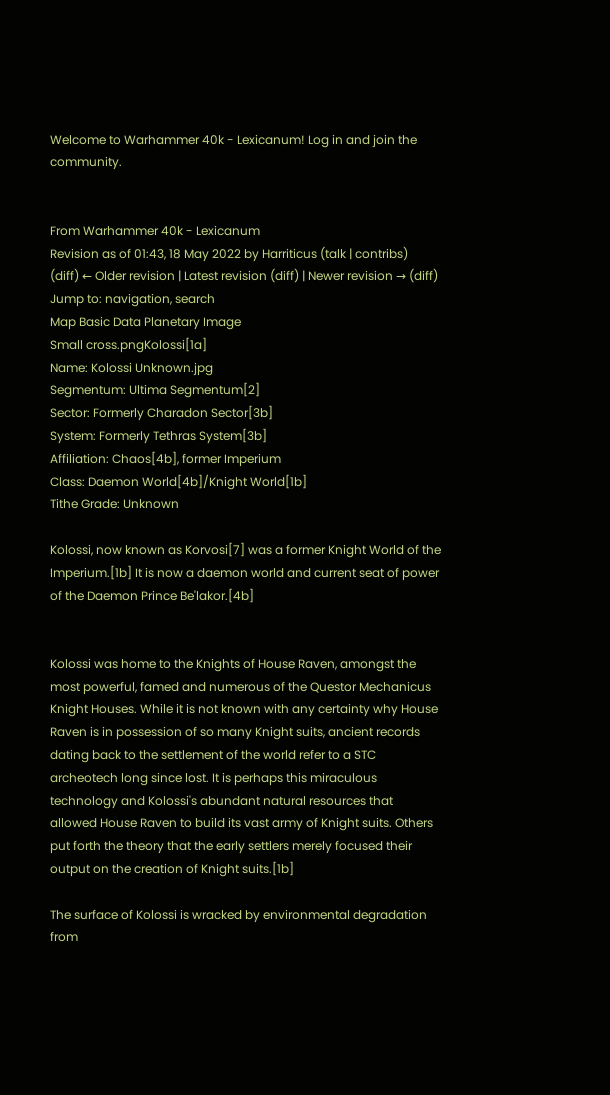Welcome to Warhammer 40k - Lexicanum! Log in and join the community.


From Warhammer 40k - Lexicanum
Revision as of 01:43, 18 May 2022 by Harriticus (talk | contribs)
(diff) ← Older revision | Latest revision (diff) | Newer revision → (diff)
Jump to: navigation, search
Map Basic Data Planetary Image
Small cross.pngKolossi[1a]
Name: Kolossi Unknown.jpg
Segmentum: Ultima Segmentum[2]
Sector: Formerly Charadon Sector[3b]
System: Formerly Tethras System[3b]
Affiliation: Chaos[4b], former Imperium
Class: Daemon World[4b]/Knight World[1b]
Tithe Grade: Unknown

Kolossi, now known as Korvosi[7] was a former Knight World of the Imperium.[1b] It is now a daemon world and current seat of power of the Daemon Prince Be'lakor.[4b]


Kolossi was home to the Knights of House Raven, amongst the most powerful, famed and numerous of the Questor Mechanicus Knight Houses. While it is not known with any certainty why House Raven is in possession of so many Knight suits, ancient records dating back to the settlement of the world refer to a STC archeotech long since lost. It is perhaps this miraculous technology and Kolossi's abundant natural resources that allowed House Raven to build its vast army of Knight suits. Others put forth the theory that the early settlers merely focused their output on the creation of Knight suits.[1b]

The surface of Kolossi is wracked by environmental degradation from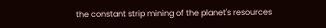the constant strip mining of the planet's resources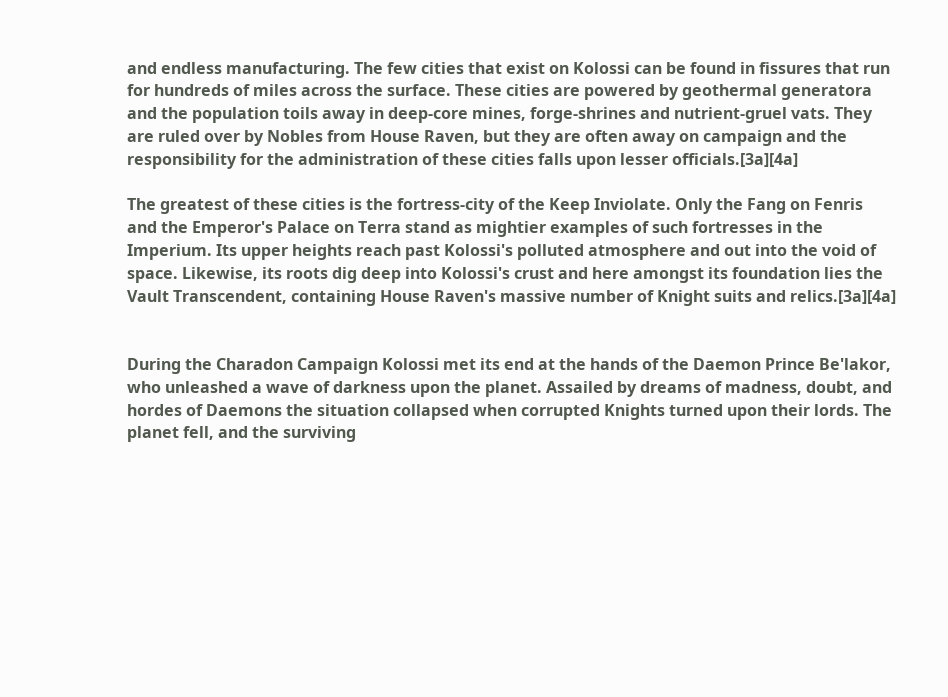and endless manufacturing. The few cities that exist on Kolossi can be found in fissures that run for hundreds of miles across the surface. These cities are powered by geothermal generatora and the population toils away in deep-core mines, forge-shrines and nutrient-gruel vats. They are ruled over by Nobles from House Raven, but they are often away on campaign and the responsibility for the administration of these cities falls upon lesser officials.[3a][4a]

The greatest of these cities is the fortress-city of the Keep Inviolate. Only the Fang on Fenris and the Emperor's Palace on Terra stand as mightier examples of such fortresses in the Imperium. Its upper heights reach past Kolossi's polluted atmosphere and out into the void of space. Likewise, its roots dig deep into Kolossi's crust and here amongst its foundation lies the Vault Transcendent, containing House Raven's massive number of Knight suits and relics.[3a][4a]


During the Charadon Campaign Kolossi met its end at the hands of the Daemon Prince Be'lakor, who unleashed a wave of darkness upon the planet. Assailed by dreams of madness, doubt, and hordes of Daemons the situation collapsed when corrupted Knights turned upon their lords. The planet fell, and the surviving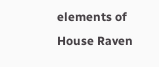elements of House Raven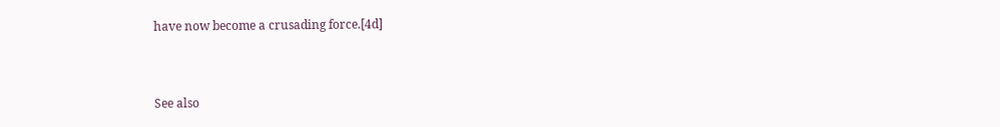have now become a crusading force.[4d]


See also